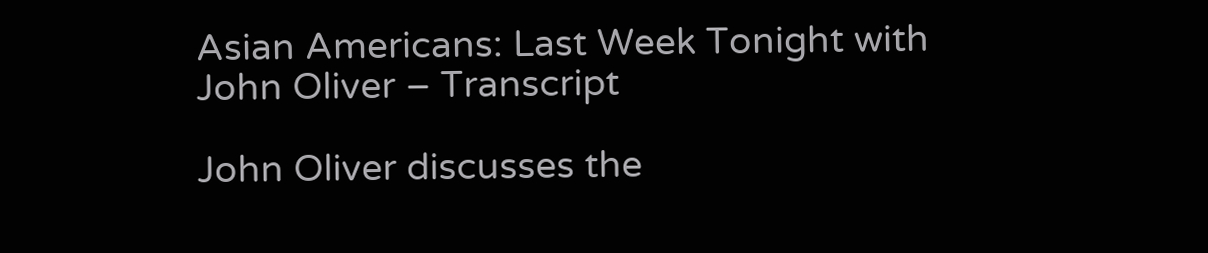Asian Americans: Last Week Tonight with John Oliver – Transcript

John Oliver discusses the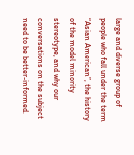large and diverse group of people who fall under the term “Asian American”, the history of the model minority stereotype, and why our conversations on the subject need to be better-informed.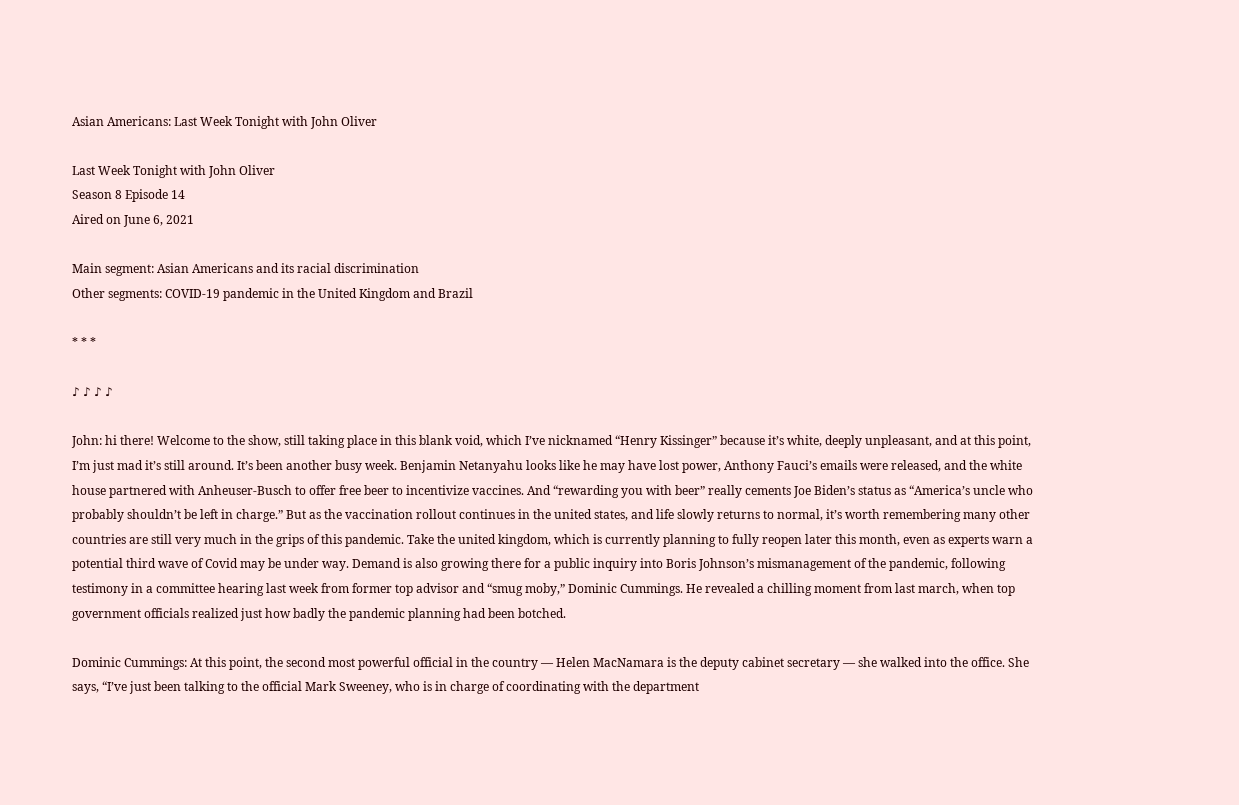Asian Americans: Last Week Tonight with John Oliver

Last Week Tonight with John Oliver
Season 8 Episode 14
Aired on June 6, 2021

Main segment: Asian Americans and its racial discrimination
Other segments: COVID-19 pandemic in the United Kingdom and Brazil

* * *

♪ ♪ ♪ ♪

John: hi there! Welcome to the show, still taking place in this blank void, which I’ve nicknamed “Henry Kissinger” because it’s white, deeply unpleasant, and at this point, I’m just mad it’s still around. It’s been another busy week. Benjamin Netanyahu looks like he may have lost power, Anthony Fauci’s emails were released, and the white house partnered with Anheuser-Busch to offer free beer to incentivize vaccines. And “rewarding you with beer” really cements Joe Biden’s status as “America’s uncle who probably shouldn’t be left in charge.” But as the vaccination rollout continues in the united states, and life slowly returns to normal, it’s worth remembering many other countries are still very much in the grips of this pandemic. Take the united kingdom, which is currently planning to fully reopen later this month, even as experts warn a potential third wave of Covid may be under way. Demand is also growing there for a public inquiry into Boris Johnson’s mismanagement of the pandemic, following testimony in a committee hearing last week from former top advisor and “smug moby,” Dominic Cummings. He revealed a chilling moment from last march, when top government officials realized just how badly the pandemic planning had been botched.

Dominic Cummings: At this point, the second most powerful official in the country — Helen MacNamara is the deputy cabinet secretary — she walked into the office. She says, “I’ve just been talking to the official Mark Sweeney, who is in charge of coordinating with the department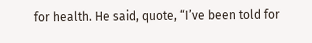for health. He said, quote, “I’ve been told for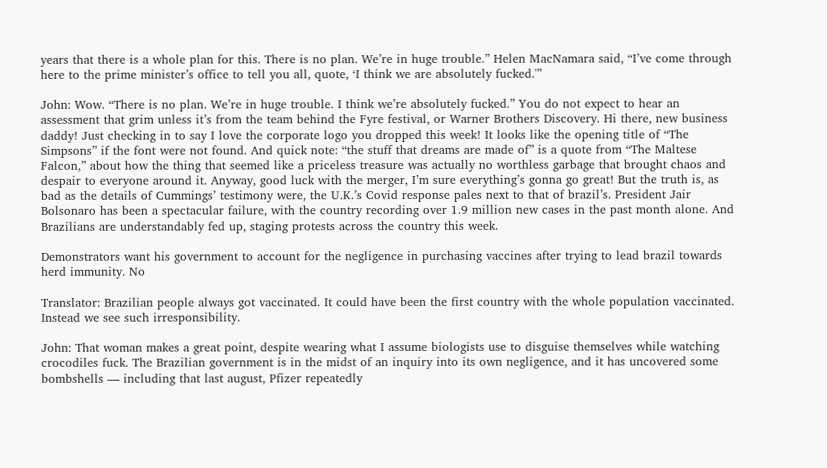years that there is a whole plan for this. There is no plan. We’re in huge trouble.” Helen MacNamara said, “I’ve come through here to the prime minister’s office to tell you all, quote, ‘I think we are absolutely fucked.'”

John: Wow. “There is no plan. We’re in huge trouble. I think we’re absolutely fucked.” You do not expect to hear an assessment that grim unless it’s from the team behind the Fyre festival, or Warner Brothers Discovery. Hi there, new business daddy! Just checking in to say I love the corporate logo you dropped this week! It looks like the opening title of “The Simpsons” if the font were not found. And quick note: “the stuff that dreams are made of” is a quote from “The Maltese Falcon,” about how the thing that seemed like a priceless treasure was actually no worthless garbage that brought chaos and despair to everyone around it. Anyway, good luck with the merger, I’m sure everything’s gonna go great! But the truth is, as bad as the details of Cummings’ testimony were, the U.K.’s Covid response pales next to that of brazil’s. President Jair Bolsonaro has been a spectacular failure, with the country recording over 1.9 million new cases in the past month alone. And Brazilians are understandably fed up, staging protests across the country this week.

Demonstrators want his government to account for the negligence in purchasing vaccines after trying to lead brazil towards herd immunity. No

Translator: Brazilian people always got vaccinated. It could have been the first country with the whole population vaccinated. Instead we see such irresponsibility.

John: That woman makes a great point, despite wearing what I assume biologists use to disguise themselves while watching crocodiles fuck. The Brazilian government is in the midst of an inquiry into its own negligence, and it has uncovered some bombshells — including that last august, Pfizer repeatedly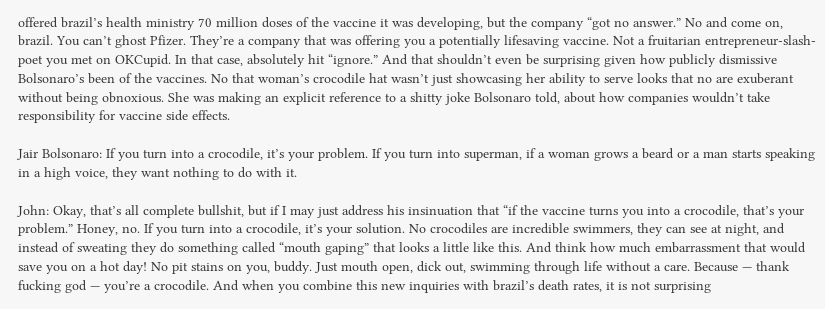offered brazil’s health ministry 70 million doses of the vaccine it was developing, but the company “got no answer.” No and come on, brazil. You can’t ghost Pfizer. They’re a company that was offering you a potentially lifesaving vaccine. Not a fruitarian entrepreneur-slash-poet you met on OKCupid. In that case, absolutely hit “ignore.” And that shouldn’t even be surprising given how publicly dismissive Bolsonaro’s been of the vaccines. No that woman’s crocodile hat wasn’t just showcasing her ability to serve looks that no are exuberant without being obnoxious. She was making an explicit reference to a shitty joke Bolsonaro told, about how companies wouldn’t take responsibility for vaccine side effects.

Jair Bolsonaro: If you turn into a crocodile, it’s your problem. If you turn into superman, if a woman grows a beard or a man starts speaking in a high voice, they want nothing to do with it.

John: Okay, that’s all complete bullshit, but if I may just address his insinuation that “if the vaccine turns you into a crocodile, that’s your problem.” Honey, no. If you turn into a crocodile, it’s your solution. No crocodiles are incredible swimmers, they can see at night, and instead of sweating they do something called “mouth gaping” that looks a little like this. And think how much embarrassment that would save you on a hot day! No pit stains on you, buddy. Just mouth open, dick out, swimming through life without a care. Because — thank fucking god — you’re a crocodile. And when you combine this new inquiries with brazil’s death rates, it is not surprising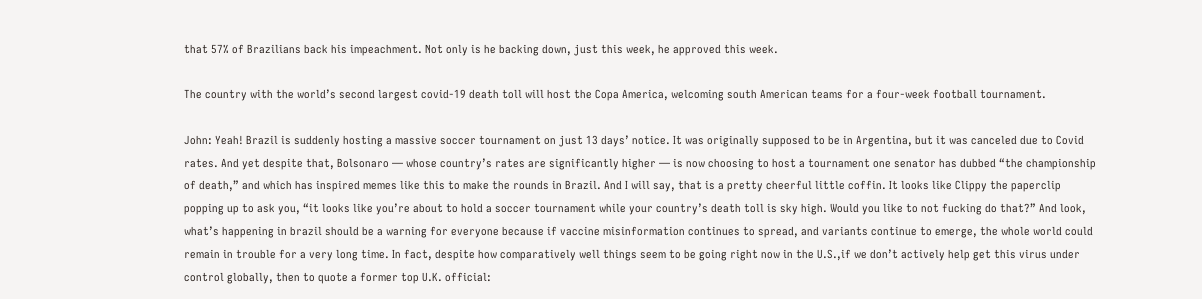that 57% of Brazilians back his impeachment. Not only is he backing down, just this week, he approved this week.

The country with the world’s second largest covid-19 death toll will host the Copa America, welcoming south American teams for a four-week football tournament.

John: Yeah! Brazil is suddenly hosting a massive soccer tournament on just 13 days’ notice. It was originally supposed to be in Argentina, but it was canceled due to Covid rates. And yet despite that, Bolsonaro — whose country’s rates are significantly higher — is now choosing to host a tournament one senator has dubbed “the championship of death,” and which has inspired memes like this to make the rounds in Brazil. And I will say, that is a pretty cheerful little coffin. It looks like Clippy the paperclip popping up to ask you, “it looks like you’re about to hold a soccer tournament while your country’s death toll is sky high. Would you like to not fucking do that?” And look, what’s happening in brazil should be a warning for everyone because if vaccine misinformation continues to spread, and variants continue to emerge, the whole world could remain in trouble for a very long time. In fact, despite how comparatively well things seem to be going right now in the U.S.,if we don’t actively help get this virus under control globally, then to quote a former top U.K. official: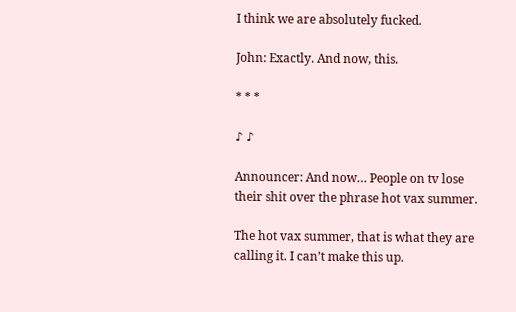I think we are absolutely fucked.

John: Exactly. And now, this.

* * *

♪ ♪

Announcer: And now… People on tv lose their shit over the phrase hot vax summer.

The hot vax summer, that is what they are calling it. I can’t make this up.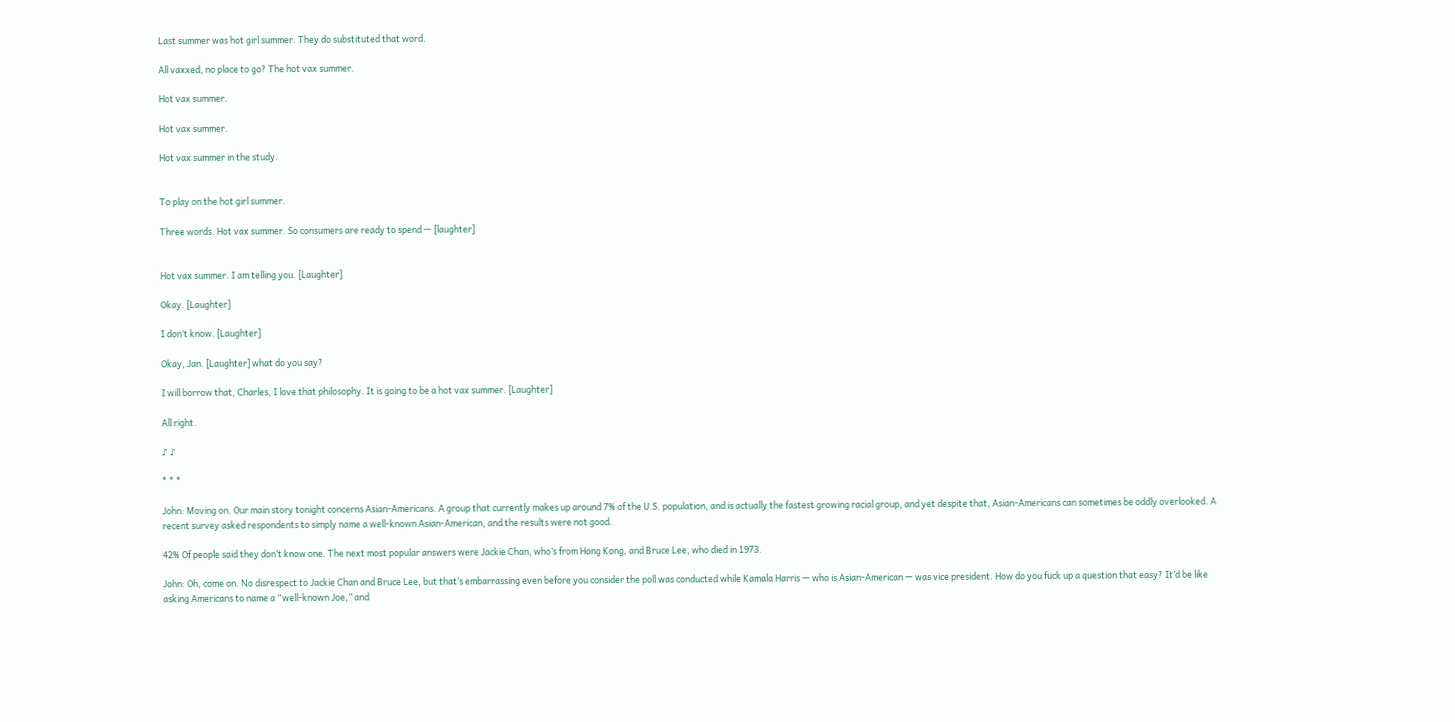Last summer was hot girl summer. They do substituted that word.

All vaxxed, no place to go? The hot vax summer.

Hot vax summer.

Hot vax summer.

Hot vax summer in the study.


To play on the hot girl summer.

Three words. Hot vax summer. So consumers are ready to spend — [laughter]


Hot vax summer. I am telling you. [Laughter]

Okay. [Laughter]

I don’t know. [Laughter]

Okay, Jan. [Laughter] what do you say?

I will borrow that, Charles, I love that philosophy. It is going to be a hot vax summer. [Laughter]

All right.

♪ ♪

* * *

John: Moving on. Our main story tonight concerns Asian-Americans. A group that currently makes up around 7% of the U.S. population, and is actually the fastest growing racial group, and yet despite that, Asian-Americans can sometimes be oddly overlooked. A recent survey asked respondents to simply name a well-known Asian-American, and the results were not good.

42% Of people said they don’t know one. The next most popular answers were Jackie Chan, who’s from Hong Kong, and Bruce Lee, who died in 1973.

John: Oh, come on. No disrespect to Jackie Chan and Bruce Lee, but that’s embarrassing even before you consider the poll was conducted while Kamala Harris — who is Asian-American — was vice president. How do you fuck up a question that easy? It’d be like asking Americans to name a “well-known Joe,” and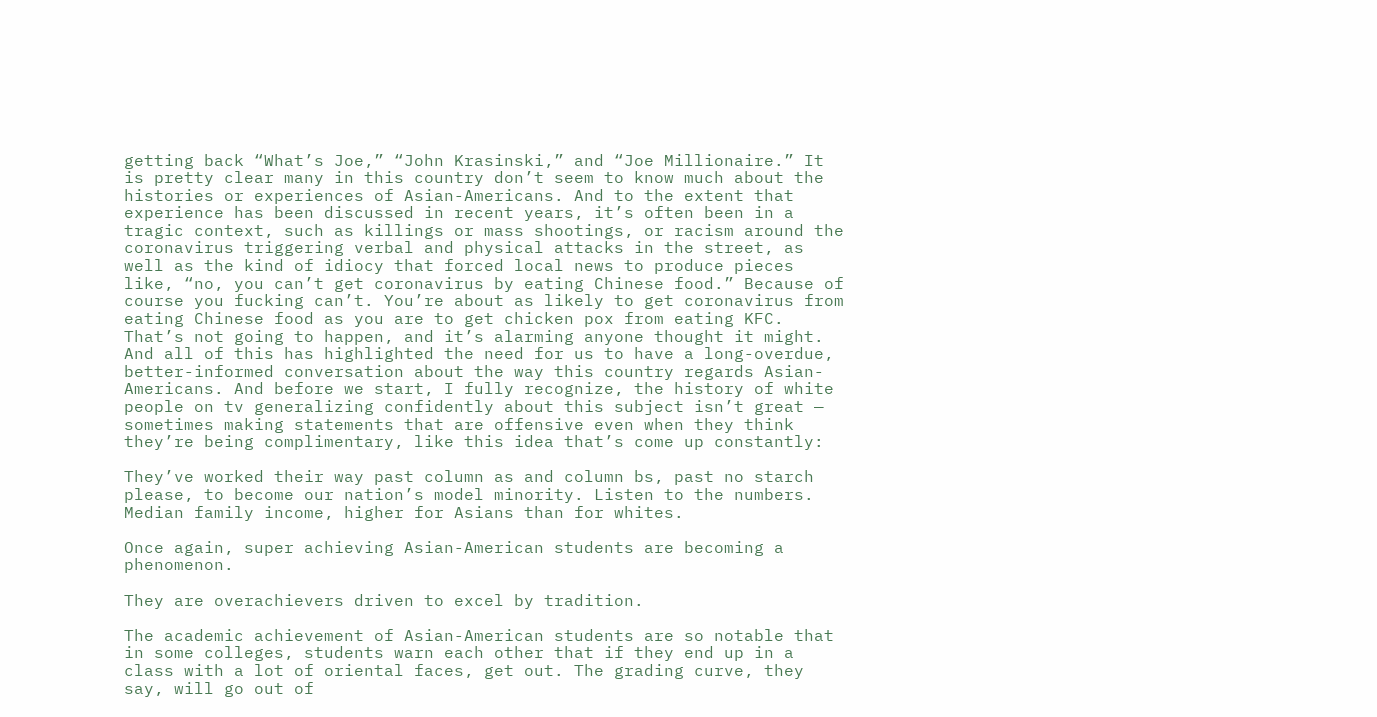getting back “What’s Joe,” “John Krasinski,” and “Joe Millionaire.” It is pretty clear many in this country don’t seem to know much about the histories or experiences of Asian-Americans. And to the extent that experience has been discussed in recent years, it’s often been in a tragic context, such as killings or mass shootings, or racism around the coronavirus triggering verbal and physical attacks in the street, as well as the kind of idiocy that forced local news to produce pieces like, “no, you can’t get coronavirus by eating Chinese food.” Because of course you fucking can’t. You’re about as likely to get coronavirus from eating Chinese food as you are to get chicken pox from eating KFC. That’s not going to happen, and it’s alarming anyone thought it might. And all of this has highlighted the need for us to have a long-overdue, better-informed conversation about the way this country regards Asian-Americans. And before we start, I fully recognize, the history of white people on tv generalizing confidently about this subject isn’t great — sometimes making statements that are offensive even when they think they’re being complimentary, like this idea that’s come up constantly:

They’ve worked their way past column as and column bs, past no starch please, to become our nation’s model minority. Listen to the numbers. Median family income, higher for Asians than for whites.

Once again, super achieving Asian-American students are becoming a phenomenon.

They are overachievers driven to excel by tradition.

The academic achievement of Asian-American students are so notable that in some colleges, students warn each other that if they end up in a class with a lot of oriental faces, get out. The grading curve, they say, will go out of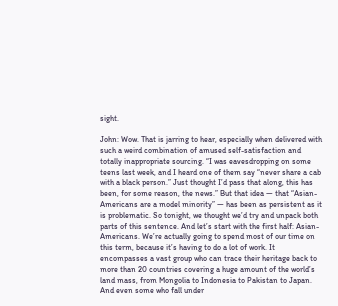sight.

John: Wow. That is jarring to hear, especially when delivered with such a weird combination of amused self-satisfaction and totally inappropriate sourcing. “I was eavesdropping on some teens last week, and I heard one of them say “never share a cab with a black person.” Just thought I’d pass that along, this has been, for some reason, the news.” But that idea — that “Asian-Americans are a model minority” — has been as persistent as it is problematic. So tonight, we thought we’d try and unpack both parts of this sentence. And let’s start with the first half: Asian-Americans. We’re actually going to spend most of our time on this term, because it’s having to do a lot of work. It encompasses a vast group who can trace their heritage back to more than 20 countries covering a huge amount of the world’s land mass, from Mongolia to Indonesia to Pakistan to Japan. And even some who fall under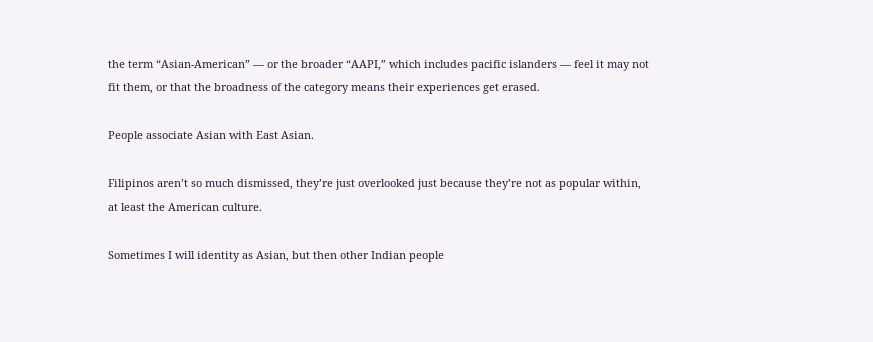the term “Asian-American” — or the broader “AAPI,” which includes pacific islanders — feel it may not fit them, or that the broadness of the category means their experiences get erased.

People associate Asian with East Asian.

Filipinos aren’t so much dismissed, they’re just overlooked just because they’re not as popular within, at least the American culture.

Sometimes I will identity as Asian, but then other Indian people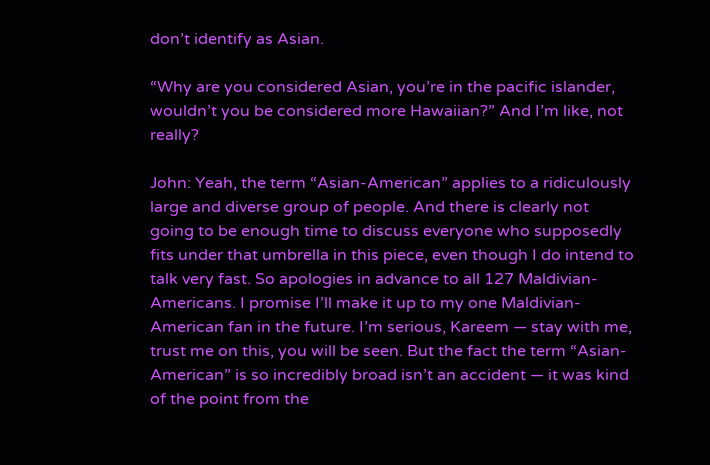don’t identify as Asian.

“Why are you considered Asian, you’re in the pacific islander, wouldn’t you be considered more Hawaiian?” And I’m like, not really?

John: Yeah, the term “Asian-American” applies to a ridiculously large and diverse group of people. And there is clearly not going to be enough time to discuss everyone who supposedly fits under that umbrella in this piece, even though I do intend to talk very fast. So apologies in advance to all 127 Maldivian-Americans. I promise I’ll make it up to my one Maldivian-American fan in the future. I’m serious, Kareem — stay with me, trust me on this, you will be seen. But the fact the term “Asian-American” is so incredibly broad isn’t an accident — it was kind of the point from the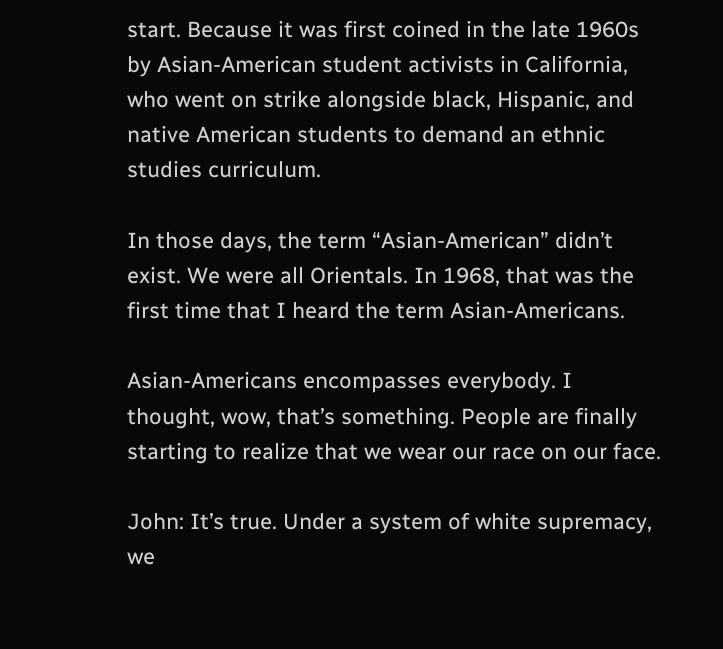start. Because it was first coined in the late 1960s by Asian-American student activists in California, who went on strike alongside black, Hispanic, and native American students to demand an ethnic studies curriculum.

In those days, the term “Asian-American” didn’t exist. We were all Orientals. In 1968, that was the first time that I heard the term Asian-Americans.

Asian-Americans encompasses everybody. I thought, wow, that’s something. People are finally starting to realize that we wear our race on our face.

John: It’s true. Under a system of white supremacy, we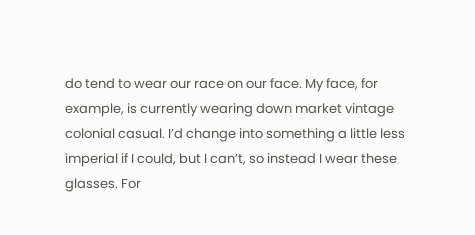do tend to wear our race on our face. My face, for example, is currently wearing down market vintage colonial casual. I’d change into something a little less imperial if I could, but I can’t, so instead I wear these glasses. For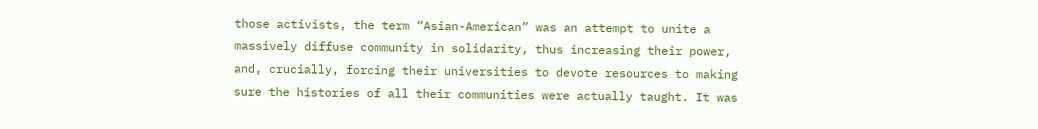those activists, the term “Asian-American” was an attempt to unite a massively diffuse community in solidarity, thus increasing their power, and, crucially, forcing their universities to devote resources to making sure the histories of all their communities were actually taught. It was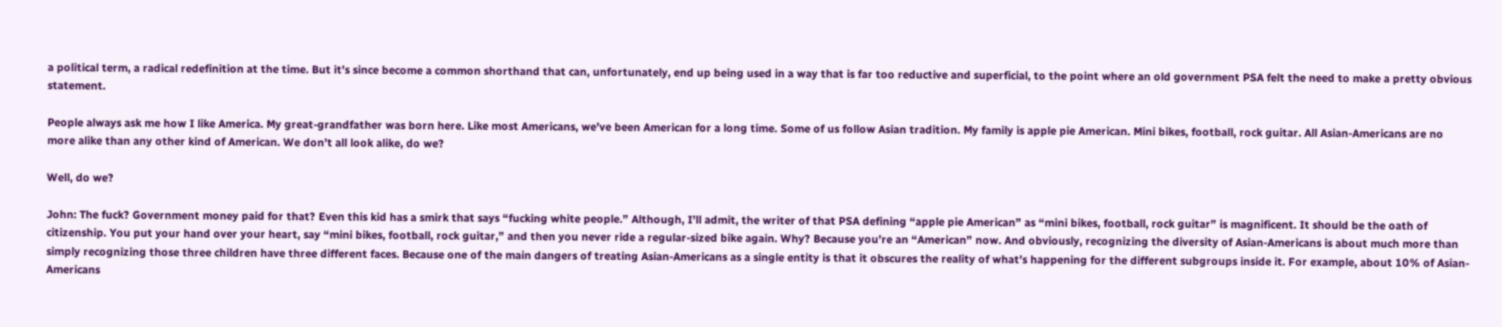a political term, a radical redefinition at the time. But it’s since become a common shorthand that can, unfortunately, end up being used in a way that is far too reductive and superficial, to the point where an old government PSA felt the need to make a pretty obvious statement.

People always ask me how I like America. My great-grandfather was born here. Like most Americans, we’ve been American for a long time. Some of us follow Asian tradition. My family is apple pie American. Mini bikes, football, rock guitar. All Asian-Americans are no more alike than any other kind of American. We don’t all look alike, do we?

Well, do we?

John: The fuck? Government money paid for that? Even this kid has a smirk that says “fucking white people.” Although, I’ll admit, the writer of that PSA defining “apple pie American” as “mini bikes, football, rock guitar” is magnificent. It should be the oath of citizenship. You put your hand over your heart, say “mini bikes, football, rock guitar,” and then you never ride a regular-sized bike again. Why? Because you’re an “American” now. And obviously, recognizing the diversity of Asian-Americans is about much more than simply recognizing those three children have three different faces. Because one of the main dangers of treating Asian-Americans as a single entity is that it obscures the reality of what’s happening for the different subgroups inside it. For example, about 10% of Asian-Americans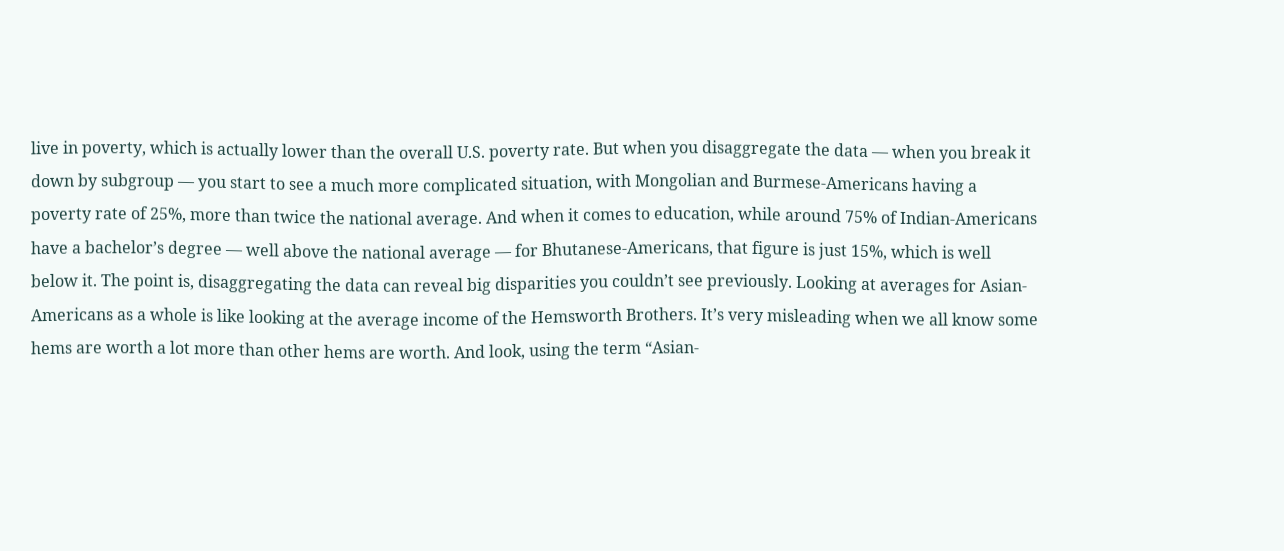live in poverty, which is actually lower than the overall U.S. poverty rate. But when you disaggregate the data — when you break it down by subgroup — you start to see a much more complicated situation, with Mongolian and Burmese-Americans having a poverty rate of 25%, more than twice the national average. And when it comes to education, while around 75% of Indian-Americans have a bachelor’s degree — well above the national average — for Bhutanese-Americans, that figure is just 15%, which is well below it. The point is, disaggregating the data can reveal big disparities you couldn’t see previously. Looking at averages for Asian-Americans as a whole is like looking at the average income of the Hemsworth Brothers. It’s very misleading when we all know some hems are worth a lot more than other hems are worth. And look, using the term “Asian-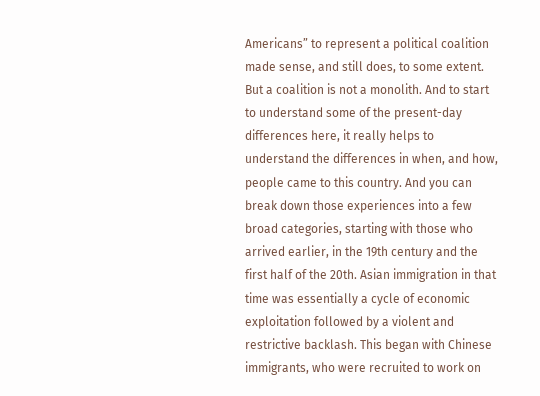Americans” to represent a political coalition made sense, and still does, to some extent. But a coalition is not a monolith. And to start to understand some of the present-day differences here, it really helps to understand the differences in when, and how, people came to this country. And you can break down those experiences into a few broad categories, starting with those who arrived earlier, in the 19th century and the first half of the 20th. Asian immigration in that time was essentially a cycle of economic exploitation followed by a violent and restrictive backlash. This began with Chinese immigrants, who were recruited to work on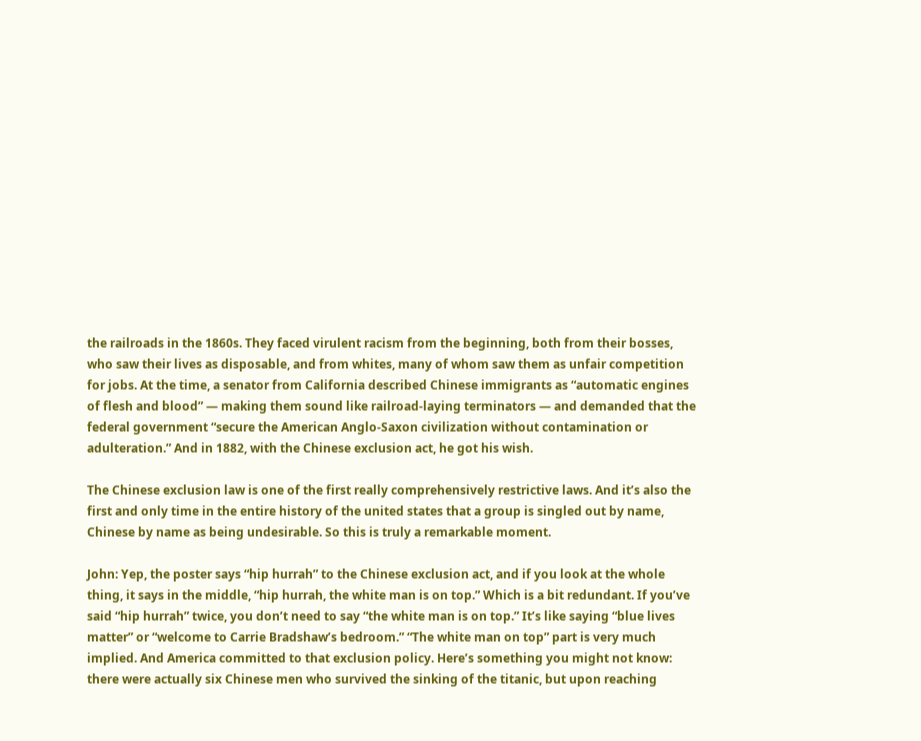the railroads in the 1860s. They faced virulent racism from the beginning, both from their bosses, who saw their lives as disposable, and from whites, many of whom saw them as unfair competition for jobs. At the time, a senator from California described Chinese immigrants as “automatic engines of flesh and blood” — making them sound like railroad-laying terminators — and demanded that the federal government “secure the American Anglo-Saxon civilization without contamination or adulteration.” And in 1882, with the Chinese exclusion act, he got his wish.

The Chinese exclusion law is one of the first really comprehensively restrictive laws. And it’s also the first and only time in the entire history of the united states that a group is singled out by name, Chinese by name as being undesirable. So this is truly a remarkable moment.

John: Yep, the poster says “hip hurrah” to the Chinese exclusion act, and if you look at the whole thing, it says in the middle, “hip hurrah, the white man is on top.” Which is a bit redundant. If you’ve said “hip hurrah” twice, you don’t need to say “the white man is on top.” It’s like saying “blue lives matter” or “welcome to Carrie Bradshaw’s bedroom.” “The white man on top” part is very much implied. And America committed to that exclusion policy. Here’s something you might not know: there were actually six Chinese men who survived the sinking of the titanic, but upon reaching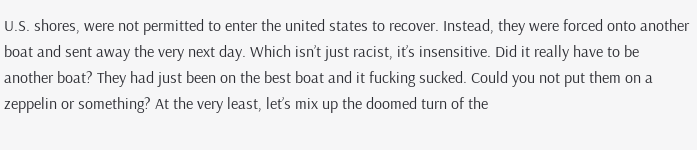U.S. shores, were not permitted to enter the united states to recover. Instead, they were forced onto another boat and sent away the very next day. Which isn’t just racist, it’s insensitive. Did it really have to be another boat? They had just been on the best boat and it fucking sucked. Could you not put them on a zeppelin or something? At the very least, let’s mix up the doomed turn of the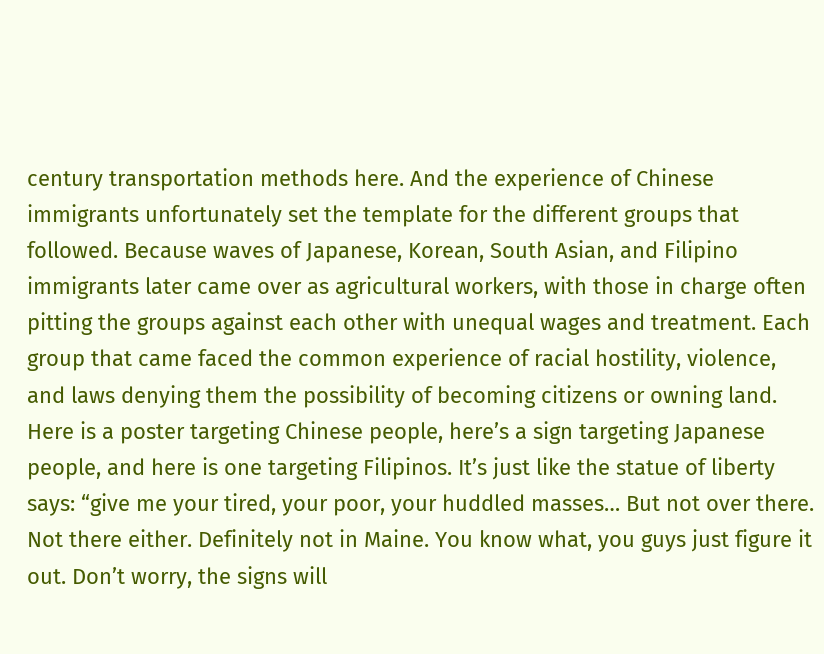century transportation methods here. And the experience of Chinese immigrants unfortunately set the template for the different groups that followed. Because waves of Japanese, Korean, South Asian, and Filipino immigrants later came over as agricultural workers, with those in charge often pitting the groups against each other with unequal wages and treatment. Each group that came faced the common experience of racial hostility, violence, and laws denying them the possibility of becoming citizens or owning land. Here is a poster targeting Chinese people, here’s a sign targeting Japanese people, and here is one targeting Filipinos. It’s just like the statue of liberty says: “give me your tired, your poor, your huddled masses… But not over there. Not there either. Definitely not in Maine. You know what, you guys just figure it out. Don’t worry, the signs will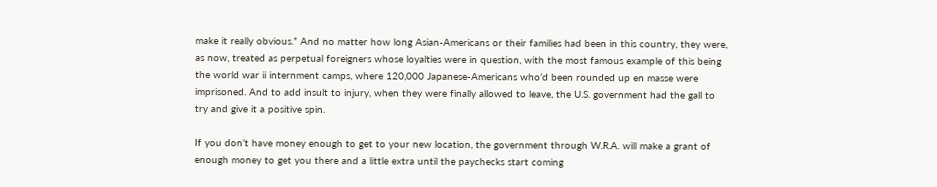make it really obvious.” And no matter how long Asian-Americans or their families had been in this country, they were, as now, treated as perpetual foreigners whose loyalties were in question, with the most famous example of this being the world war ii internment camps, where 120,000 Japanese-Americans who’d been rounded up en masse were imprisoned. And to add insult to injury, when they were finally allowed to leave, the U.S. government had the gall to try and give it a positive spin.

If you don’t have money enough to get to your new location, the government through W.R.A. will make a grant of enough money to get you there and a little extra until the paychecks start coming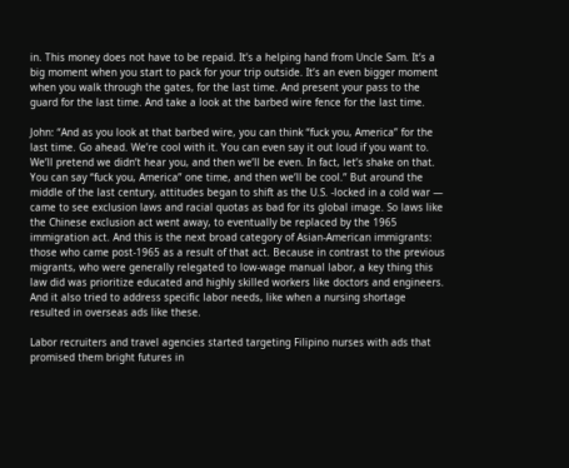in. This money does not have to be repaid. It’s a helping hand from Uncle Sam. It’s a big moment when you start to pack for your trip outside. It’s an even bigger moment when you walk through the gates, for the last time. And present your pass to the guard for the last time. And take a look at the barbed wire fence for the last time.

John: “And as you look at that barbed wire, you can think “fuck you, America” for the last time. Go ahead. We’re cool with it. You can even say it out loud if you want to. We’ll pretend we didn’t hear you, and then we’ll be even. In fact, let’s shake on that. You can say “fuck you, America” one time, and then we’ll be cool.” But around the middle of the last century, attitudes began to shift as the U.S. -locked in a cold war — came to see exclusion laws and racial quotas as bad for its global image. So laws like the Chinese exclusion act went away, to eventually be replaced by the 1965 immigration act. And this is the next broad category of Asian-American immigrants: those who came post-1965 as a result of that act. Because in contrast to the previous migrants, who were generally relegated to low-wage manual labor, a key thing this law did was prioritize educated and highly skilled workers like doctors and engineers. And it also tried to address specific labor needs, like when a nursing shortage resulted in overseas ads like these.

Labor recruiters and travel agencies started targeting Filipino nurses with ads that promised them bright futures in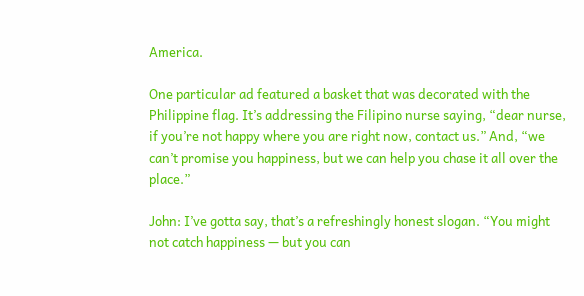America.

One particular ad featured a basket that was decorated with the Philippine flag. It’s addressing the Filipino nurse saying, “dear nurse, if you’re not happy where you are right now, contact us.” And, “we can’t promise you happiness, but we can help you chase it all over the place.”

John: I’ve gotta say, that’s a refreshingly honest slogan. “You might not catch happiness — but you can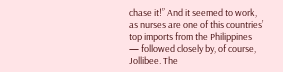chase it!” And it seemed to work, as nurses are one of this countries’ top imports from the Philippines — followed closely by, of course, Jollibee. The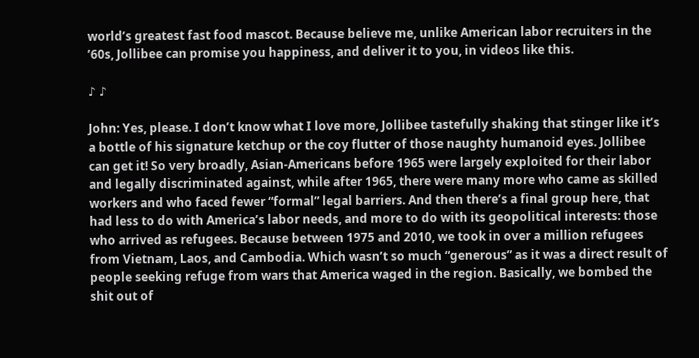world’s greatest fast food mascot. Because believe me, unlike American labor recruiters in the ’60s, Jollibee can promise you happiness, and deliver it to you, in videos like this.

♪ ♪

John: Yes, please. I don’t know what I love more, Jollibee tastefully shaking that stinger like it’s a bottle of his signature ketchup or the coy flutter of those naughty humanoid eyes. Jollibee can get it! So very broadly, Asian-Americans before 1965 were largely exploited for their labor and legally discriminated against, while after 1965, there were many more who came as skilled workers and who faced fewer “formal” legal barriers. And then there’s a final group here, that had less to do with America’s labor needs, and more to do with its geopolitical interests: those who arrived as refugees. Because between 1975 and 2010, we took in over a million refugees from Vietnam, Laos, and Cambodia. Which wasn’t so much “generous” as it was a direct result of people seeking refuge from wars that America waged in the region. Basically, we bombed the shit out of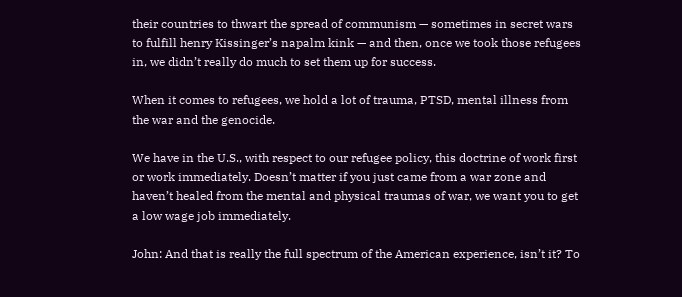their countries to thwart the spread of communism — sometimes in secret wars to fulfill henry Kissinger’s napalm kink — and then, once we took those refugees in, we didn’t really do much to set them up for success.

When it comes to refugees, we hold a lot of trauma, PTSD, mental illness from the war and the genocide.

We have in the U.S., with respect to our refugee policy, this doctrine of work first or work immediately. Doesn’t matter if you just came from a war zone and haven’t healed from the mental and physical traumas of war, we want you to get a low wage job immediately.

John: And that is really the full spectrum of the American experience, isn’t it? To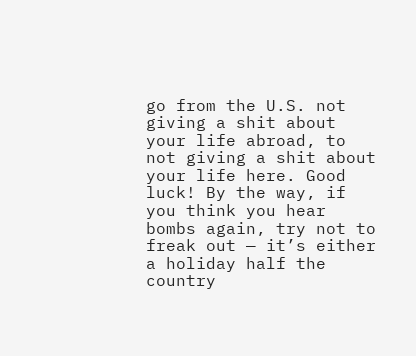go from the U.S. not giving a shit about your life abroad, to not giving a shit about your life here. Good luck! By the way, if you think you hear bombs again, try not to freak out — it’s either a holiday half the country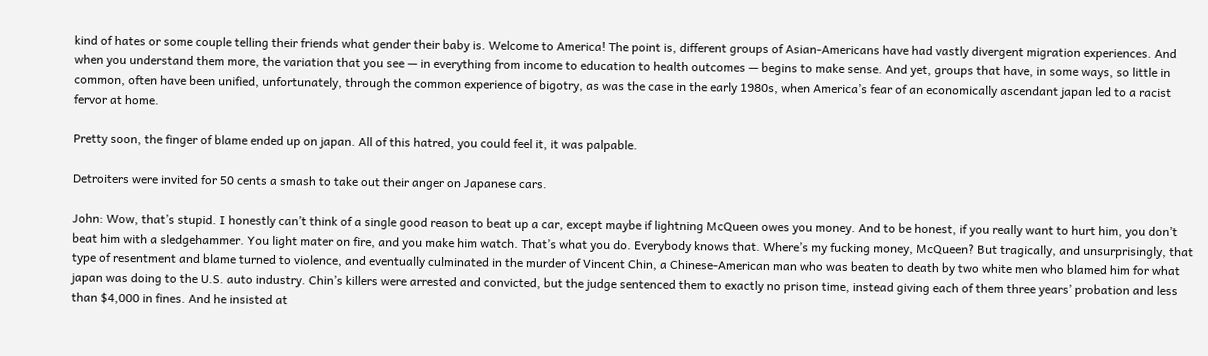kind of hates or some couple telling their friends what gender their baby is. Welcome to America! The point is, different groups of Asian-Americans have had vastly divergent migration experiences. And when you understand them more, the variation that you see — in everything from income to education to health outcomes — begins to make sense. And yet, groups that have, in some ways, so little in common, often have been unified, unfortunately, through the common experience of bigotry, as was the case in the early 1980s, when America’s fear of an economically ascendant japan led to a racist fervor at home.

Pretty soon, the finger of blame ended up on japan. All of this hatred, you could feel it, it was palpable.

Detroiters were invited for 50 cents a smash to take out their anger on Japanese cars.

John: Wow, that’s stupid. I honestly can’t think of a single good reason to beat up a car, except maybe if lightning McQueen owes you money. And to be honest, if you really want to hurt him, you don’t beat him with a sledgehammer. You light mater on fire, and you make him watch. That’s what you do. Everybody knows that. Where’s my fucking money, McQueen? But tragically, and unsurprisingly, that type of resentment and blame turned to violence, and eventually culminated in the murder of Vincent Chin, a Chinese-American man who was beaten to death by two white men who blamed him for what japan was doing to the U.S. auto industry. Chin’s killers were arrested and convicted, but the judge sentenced them to exactly no prison time, instead giving each of them three years’ probation and less than $4,000 in fines. And he insisted at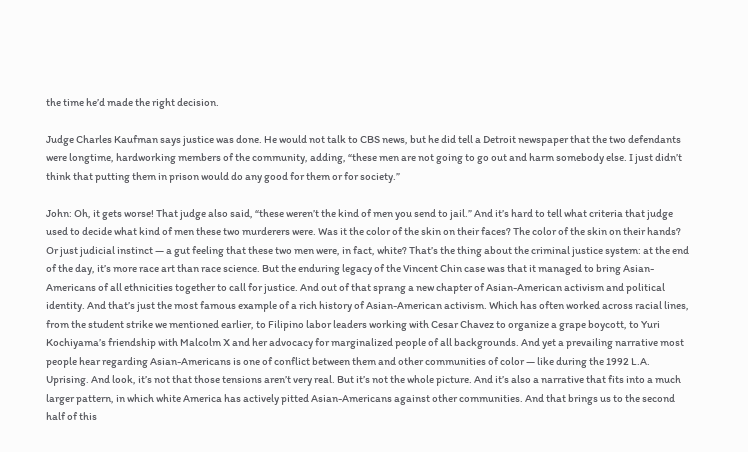the time he’d made the right decision.

Judge Charles Kaufman says justice was done. He would not talk to CBS news, but he did tell a Detroit newspaper that the two defendants were longtime, hardworking members of the community, adding, “these men are not going to go out and harm somebody else. I just didn’t think that putting them in prison would do any good for them or for society.”

John: Oh, it gets worse! That judge also said, “these weren’t the kind of men you send to jail.” And it’s hard to tell what criteria that judge used to decide what kind of men these two murderers were. Was it the color of the skin on their faces? The color of the skin on their hands? Or just judicial instinct — a gut feeling that these two men were, in fact, white? That’s the thing about the criminal justice system: at the end of the day, it’s more race art than race science. But the enduring legacy of the Vincent Chin case was that it managed to bring Asian-Americans of all ethnicities together to call for justice. And out of that sprang a new chapter of Asian-American activism and political identity. And that’s just the most famous example of a rich history of Asian-American activism. Which has often worked across racial lines, from the student strike we mentioned earlier, to Filipino labor leaders working with Cesar Chavez to organize a grape boycott, to Yuri Kochiyama’s friendship with Malcolm X and her advocacy for marginalized people of all backgrounds. And yet a prevailing narrative most people hear regarding Asian-Americans is one of conflict between them and other communities of color — like during the 1992 L.A. Uprising. And look, it’s not that those tensions aren’t very real. But it’s not the whole picture. And it’s also a narrative that fits into a much larger pattern, in which white America has actively pitted Asian-Americans against other communities. And that brings us to the second half of this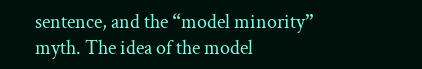sentence, and the “model minority” myth. The idea of the model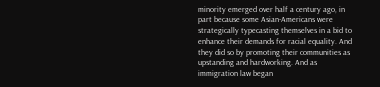minority emerged over half a century ago, in part because some Asian-Americans were strategically typecasting themselves in a bid to enhance their demands for racial equality. And they did so by promoting their communities as upstanding and hardworking. And as immigration law began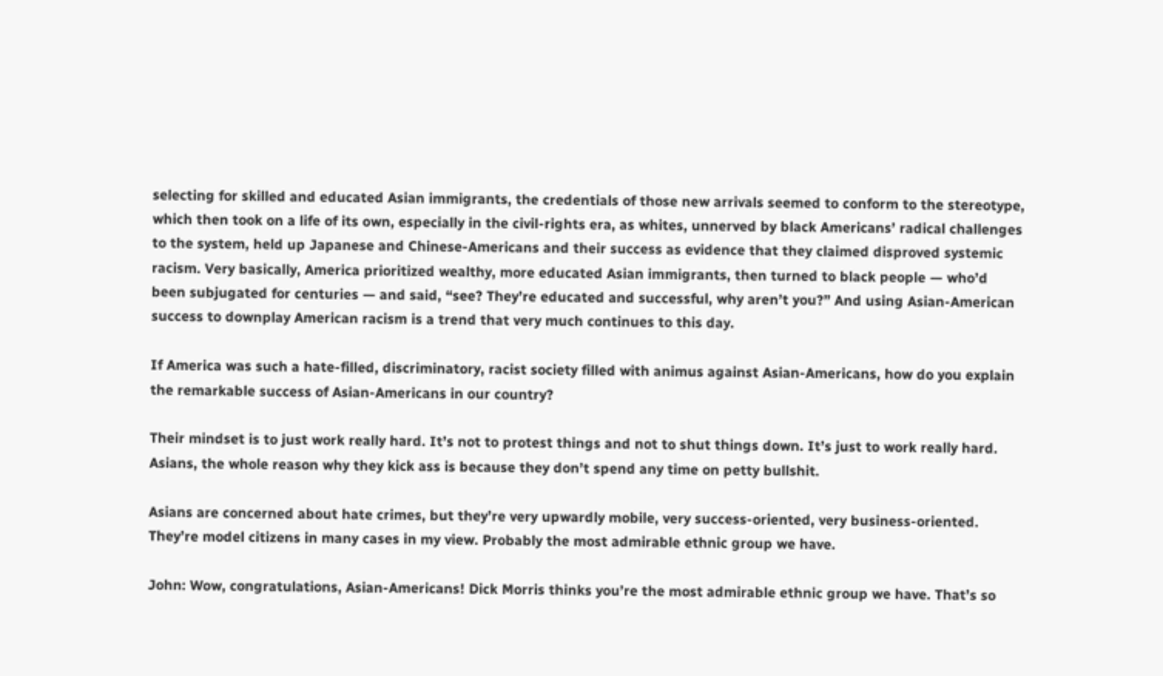selecting for skilled and educated Asian immigrants, the credentials of those new arrivals seemed to conform to the stereotype, which then took on a life of its own, especially in the civil-rights era, as whites, unnerved by black Americans’ radical challenges to the system, held up Japanese and Chinese-Americans and their success as evidence that they claimed disproved systemic racism. Very basically, America prioritized wealthy, more educated Asian immigrants, then turned to black people — who’d been subjugated for centuries — and said, “see? They’re educated and successful, why aren’t you?” And using Asian-American success to downplay American racism is a trend that very much continues to this day.

If America was such a hate-filled, discriminatory, racist society filled with animus against Asian-Americans, how do you explain the remarkable success of Asian-Americans in our country?

Their mindset is to just work really hard. It’s not to protest things and not to shut things down. It’s just to work really hard. Asians, the whole reason why they kick ass is because they don’t spend any time on petty bullshit.

Asians are concerned about hate crimes, but they’re very upwardly mobile, very success-oriented, very business-oriented. They’re model citizens in many cases in my view. Probably the most admirable ethnic group we have.

John: Wow, congratulations, Asian-Americans! Dick Morris thinks you’re the most admirable ethnic group we have. That’s so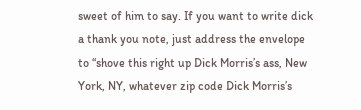sweet of him to say. If you want to write dick a thank you note, just address the envelope to “shove this right up Dick Morris’s ass, New York, NY, whatever zip code Dick Morris’s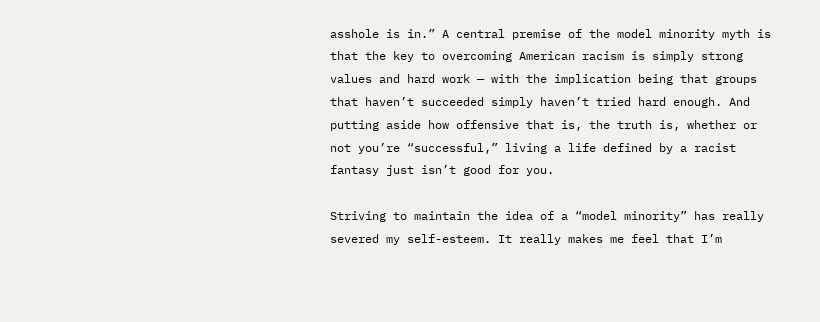asshole is in.” A central premise of the model minority myth is that the key to overcoming American racism is simply strong values and hard work — with the implication being that groups that haven’t succeeded simply haven’t tried hard enough. And putting aside how offensive that is, the truth is, whether or not you’re “successful,” living a life defined by a racist fantasy just isn’t good for you.

Striving to maintain the idea of a “model minority” has really severed my self-esteem. It really makes me feel that I’m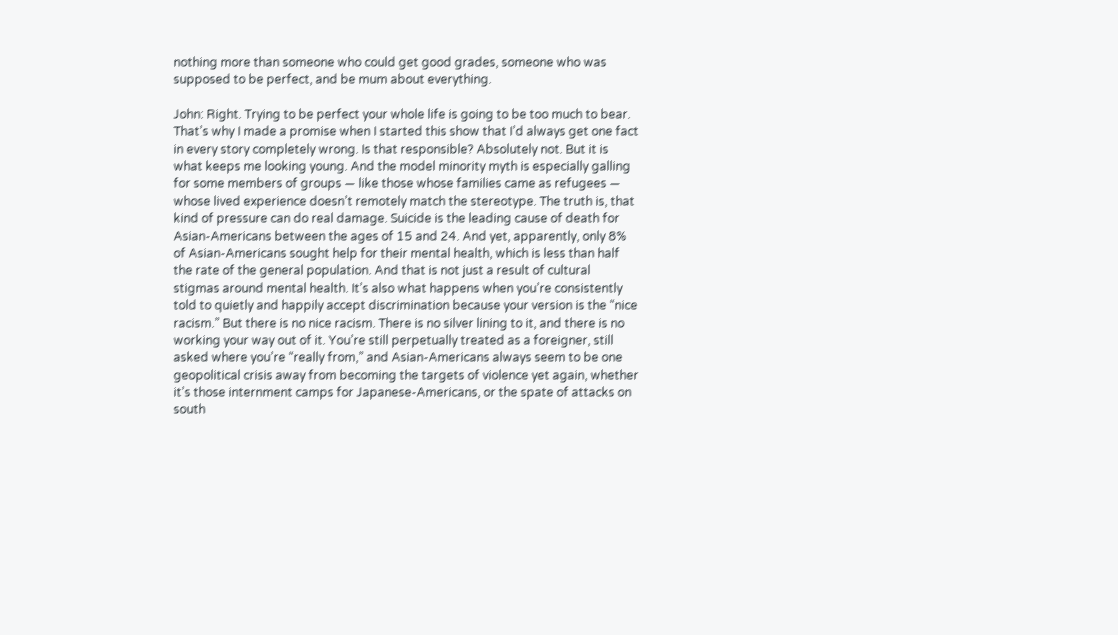nothing more than someone who could get good grades, someone who was supposed to be perfect, and be mum about everything.

John: Right. Trying to be perfect your whole life is going to be too much to bear. That’s why I made a promise when I started this show that I’d always get one fact in every story completely wrong. Is that responsible? Absolutely not. But it is what keeps me looking young. And the model minority myth is especially galling for some members of groups — like those whose families came as refugees — whose lived experience doesn’t remotely match the stereotype. The truth is, that kind of pressure can do real damage. Suicide is the leading cause of death for Asian-Americans between the ages of 15 and 24. And yet, apparently, only 8% of Asian-Americans sought help for their mental health, which is less than half the rate of the general population. And that is not just a result of cultural stigmas around mental health. It’s also what happens when you’re consistently told to quietly and happily accept discrimination because your version is the “nice racism.” But there is no nice racism. There is no silver lining to it, and there is no working your way out of it. You’re still perpetually treated as a foreigner, still asked where you’re “really from,” and Asian-Americans always seem to be one geopolitical crisis away from becoming the targets of violence yet again, whether it’s those internment camps for Japanese-Americans, or the spate of attacks on south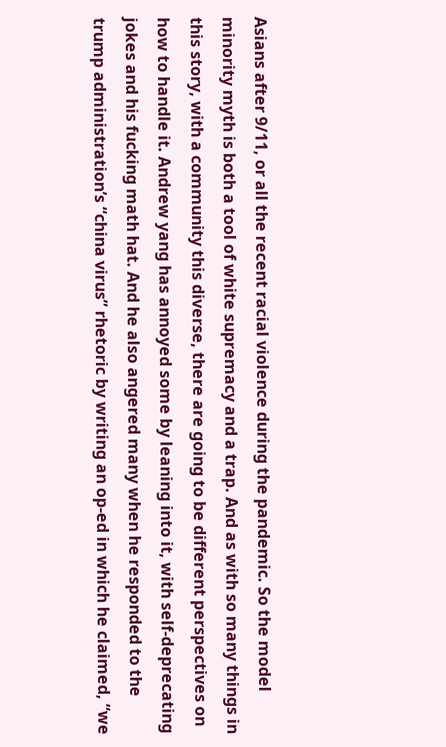Asians after 9/11, or all the recent racial violence during the pandemic. So the model minority myth is both a tool of white supremacy and a trap. And as with so many things in this story, with a community this diverse, there are going to be different perspectives on how to handle it. Andrew yang has annoyed some by leaning into it, with self-deprecating jokes and his fucking math hat. And he also angered many when he responded to the trump administration’s “china virus” rhetoric by writing an op-ed in which he claimed, “we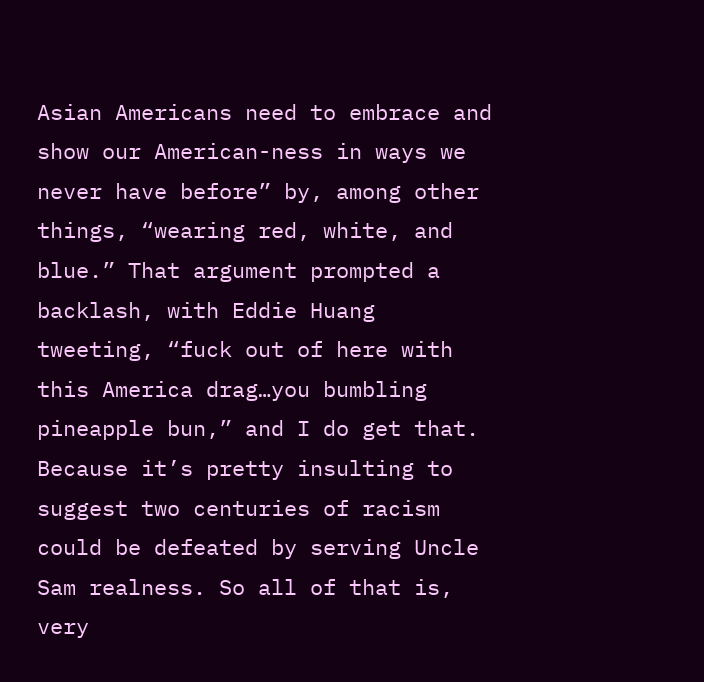Asian Americans need to embrace and show our American-ness in ways we never have before” by, among other things, “wearing red, white, and blue.” That argument prompted a backlash, with Eddie Huang tweeting, “fuck out of here with this America drag…you bumbling pineapple bun,” and I do get that. Because it’s pretty insulting to suggest two centuries of racism could be defeated by serving Uncle Sam realness. So all of that is, very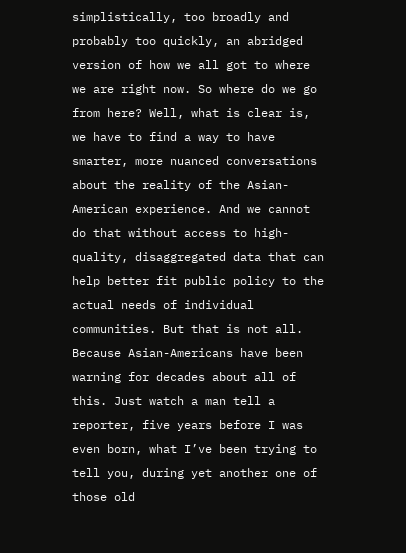simplistically, too broadly and probably too quickly, an abridged version of how we all got to where we are right now. So where do we go from here? Well, what is clear is, we have to find a way to have smarter, more nuanced conversations about the reality of the Asian-American experience. And we cannot do that without access to high-quality, disaggregated data that can help better fit public policy to the actual needs of individual communities. But that is not all. Because Asian-Americans have been warning for decades about all of this. Just watch a man tell a reporter, five years before I was even born, what I’ve been trying to tell you, during yet another one of those old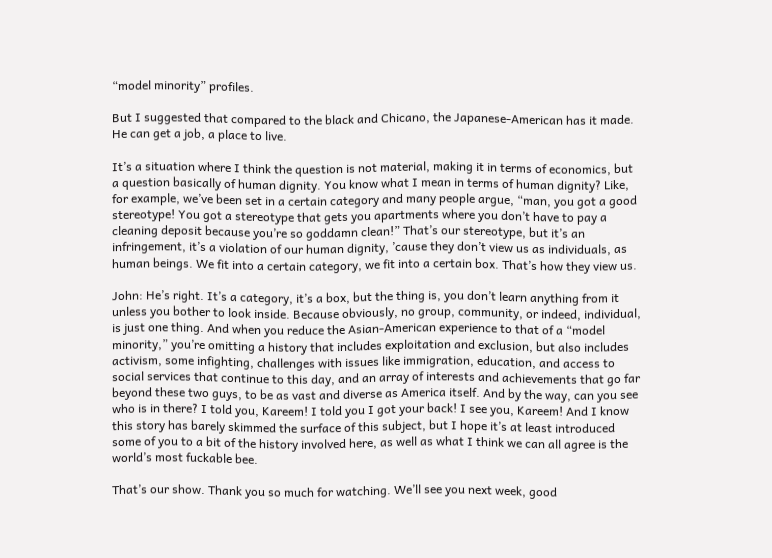“model minority” profiles.

But I suggested that compared to the black and Chicano, the Japanese-American has it made. He can get a job, a place to live.

It’s a situation where I think the question is not material, making it in terms of economics, but a question basically of human dignity. You know what I mean in terms of human dignity? Like, for example, we’ve been set in a certain category and many people argue, “man, you got a good stereotype! You got a stereotype that gets you apartments where you don’t have to pay a cleaning deposit because you’re so goddamn clean!” That’s our stereotype, but it’s an infringement, it’s a violation of our human dignity, ’cause they don’t view us as individuals, as human beings. We fit into a certain category, we fit into a certain box. That’s how they view us.

John: He’s right. It’s a category, it’s a box, but the thing is, you don’t learn anything from it unless you bother to look inside. Because obviously, no group, community, or indeed, individual, is just one thing. And when you reduce the Asian-American experience to that of a “model minority,” you’re omitting a history that includes exploitation and exclusion, but also includes activism, some infighting, challenges with issues like immigration, education, and access to social services that continue to this day, and an array of interests and achievements that go far beyond these two guys, to be as vast and diverse as America itself. And by the way, can you see who is in there? I told you, Kareem! I told you I got your back! I see you, Kareem! And I know this story has barely skimmed the surface of this subject, but I hope it’s at least introduced some of you to a bit of the history involved here, as well as what I think we can all agree is the world’s most fuckable bee.

That’s our show. Thank you so much for watching. We’ll see you next week, good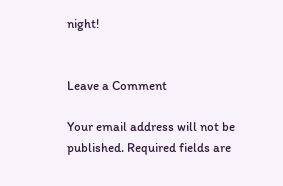night!


Leave a Comment

Your email address will not be published. Required fields are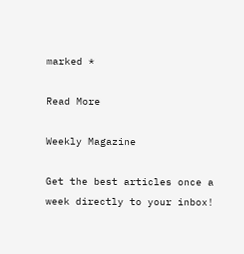marked *

Read More

Weekly Magazine

Get the best articles once a week directly to your inbox!